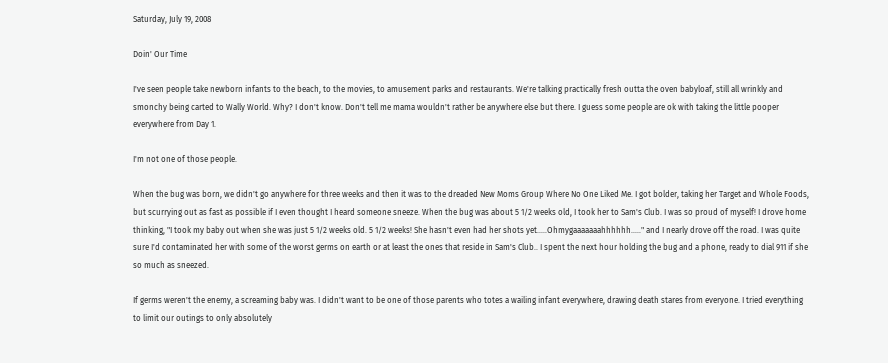Saturday, July 19, 2008

Doin' Our Time

I've seen people take newborn infants to the beach, to the movies, to amusement parks and restaurants. We're talking practically fresh outta the oven babyloaf, still all wrinkly and smonchy being carted to Wally World. Why? I don't know. Don't tell me mama wouldn't rather be anywhere else but there. I guess some people are ok with taking the little pooper everywhere from Day 1.

I'm not one of those people.

When the bug was born, we didn't go anywhere for three weeks and then it was to the dreaded New Moms Group Where No One Liked Me. I got bolder, taking her Target and Whole Foods, but scurrying out as fast as possible if I even thought I heard someone sneeze. When the bug was about 5 1/2 weeks old, I took her to Sam's Club. I was so proud of myself! I drove home thinking, "I took my baby out when she was just 5 1/2 weeks old. 5 1/2 weeks! She hasn't even had her shots yet.....Ohmygaaaaaaahhhhhh....." and I nearly drove off the road. I was quite sure I'd contaminated her with some of the worst germs on earth or at least the ones that reside in Sam's Club.. I spent the next hour holding the bug and a phone, ready to dial 911 if she so much as sneezed.

If germs weren't the enemy, a screaming baby was. I didn't want to be one of those parents who totes a wailing infant everywhere, drawing death stares from everyone. I tried everything to limit our outings to only absolutely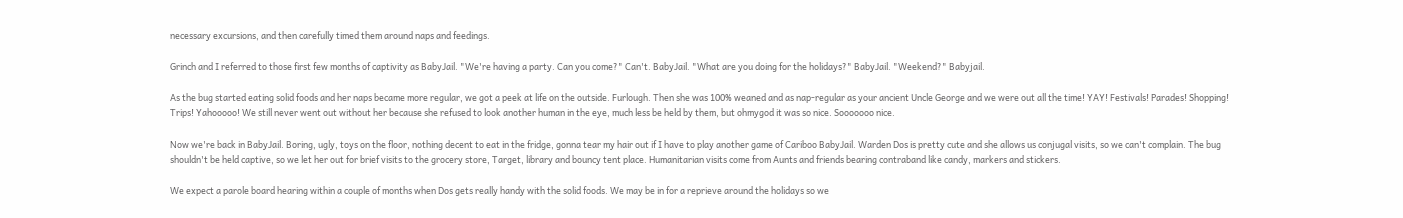necessary excursions, and then carefully timed them around naps and feedings.

Grinch and I referred to those first few months of captivity as BabyJail. "We're having a party. Can you come?" Can't. BabyJail. "What are you doing for the holidays?" BabyJail. "Weekend?" Babyjail.

As the bug started eating solid foods and her naps became more regular, we got a peek at life on the outside. Furlough. Then she was 100% weaned and as nap-regular as your ancient Uncle George and we were out all the time! YAY! Festivals! Parades! Shopping! Trips! Yahooooo! We still never went out without her because she refused to look another human in the eye, much less be held by them, but ohmygod it was so nice. Sooooooo nice.

Now we're back in BabyJail. Boring, ugly, toys on the floor, nothing decent to eat in the fridge, gonna tear my hair out if I have to play another game of Cariboo BabyJail. Warden Dos is pretty cute and she allows us conjugal visits, so we can't complain. The bug shouldn't be held captive, so we let her out for brief visits to the grocery store, Target, library and bouncy tent place. Humanitarian visits come from Aunts and friends bearing contraband like candy, markers and stickers.

We expect a parole board hearing within a couple of months when Dos gets really handy with the solid foods. We may be in for a reprieve around the holidays so we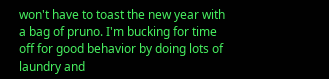won't have to toast the new year with a bag of pruno. I'm bucking for time off for good behavior by doing lots of laundry and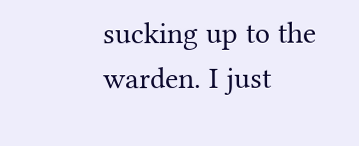sucking up to the warden. I just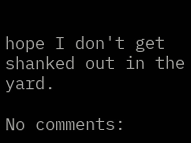hope I don't get shanked out in the yard.

No comments: